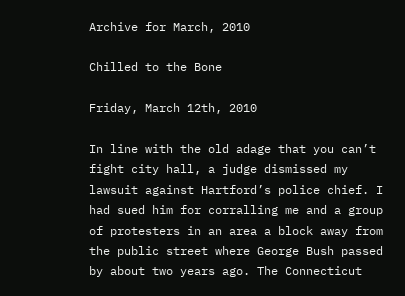Archive for March, 2010

Chilled to the Bone

Friday, March 12th, 2010

In line with the old adage that you can’t fight city hall, a judge dismissed my lawsuit against Hartford’s police chief. I had sued him for corralling me and a group of protesters in an area a block away from the public street where George Bush passed by about two years ago. The Connecticut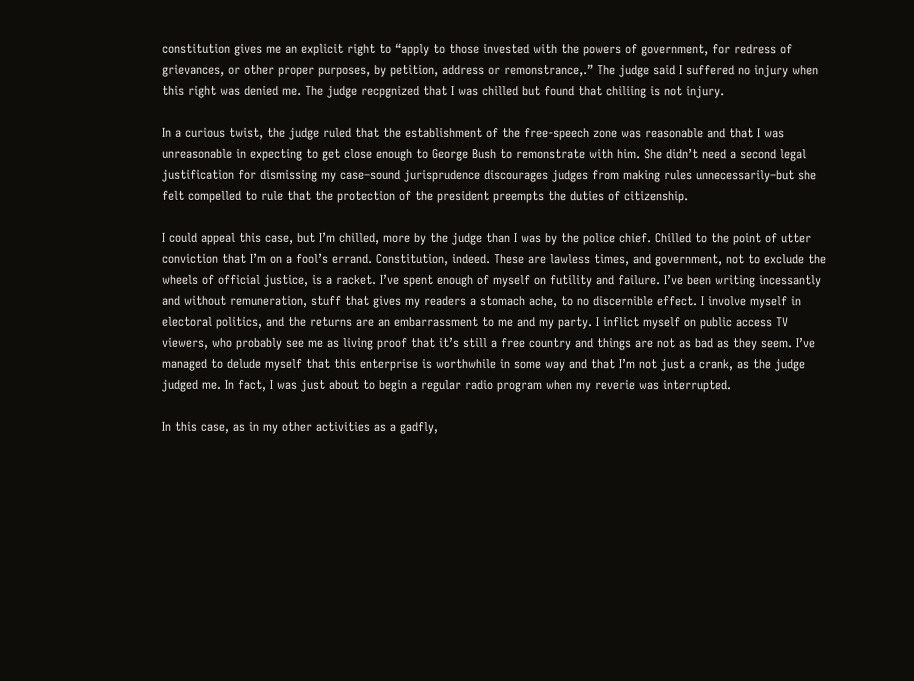constitution gives me an explicit right to “apply to those invested with the powers of government, for redress of grievances, or other proper purposes, by petition, address or remonstrance,.” The judge said I suffered no injury when this right was denied me. The judge recpgnized that I was chilled but found that chiliing is not injury.

In a curious twist, the judge ruled that the establishment of the free-speech zone was reasonable and that I was unreasonable in expecting to get close enough to George Bush to remonstrate with him. She didn’t need a second legal justification for dismissing my case–sound jurisprudence discourages judges from making rules unnecessarily–but she felt compelled to rule that the protection of the president preempts the duties of citizenship.

I could appeal this case, but I’m chilled, more by the judge than I was by the police chief. Chilled to the point of utter conviction that I’m on a fool’s errand. Constitution, indeed. These are lawless times, and government, not to exclude the wheels of official justice, is a racket. I’ve spent enough of myself on futility and failure. I’ve been writing incessantly and without remuneration, stuff that gives my readers a stomach ache, to no discernible effect. I involve myself in electoral politics, and the returns are an embarrassment to me and my party. I inflict myself on public access TV viewers, who probably see me as living proof that it’s still a free country and things are not as bad as they seem. I’ve managed to delude myself that this enterprise is worthwhile in some way and that I’m not just a crank, as the judge judged me. In fact, I was just about to begin a regular radio program when my reverie was interrupted.

In this case, as in my other activities as a gadfly,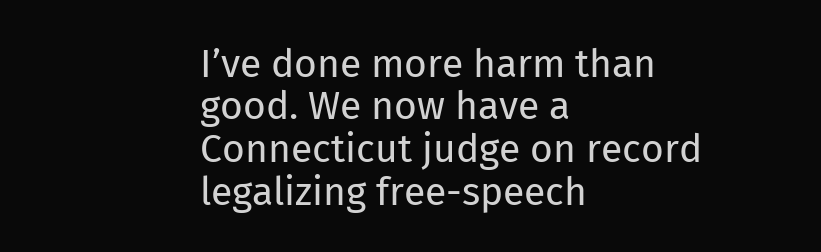I’ve done more harm than good. We now have a Connecticut judge on record legalizing free-speech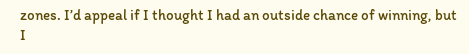zones. I’d appeal if I thought I had an outside chance of winning, but I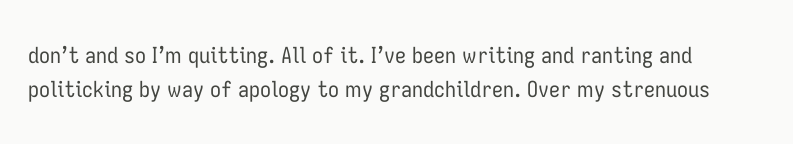don’t and so I’m quitting. All of it. I’ve been writing and ranting and politicking by way of apology to my grandchildren. Over my strenuous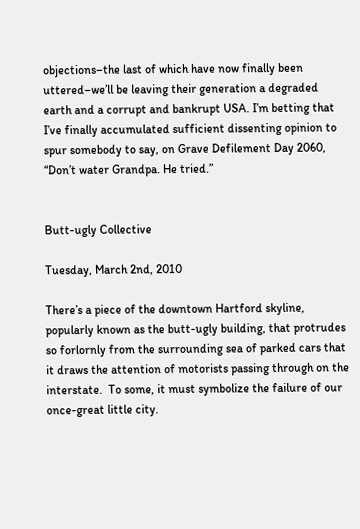objections–the last of which have now finally been uttered–we’ll be leaving their generation a degraded earth and a corrupt and bankrupt USA. I’m betting that I’ve finally accumulated sufficient dissenting opinion to spur somebody to say, on Grave Defilement Day 2060, “Don’t water Grandpa. He tried.”


Butt-ugly Collective

Tuesday, March 2nd, 2010

There’s a piece of the downtown Hartford skyline, popularly known as the butt-ugly building, that protrudes so forlornly from the surrounding sea of parked cars that it draws the attention of motorists passing through on the interstate.  To some, it must symbolize the failure of our once-great little city.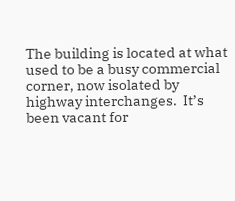The building is located at what used to be a busy commercial corner, now isolated by highway interchanges.  It’s been vacant for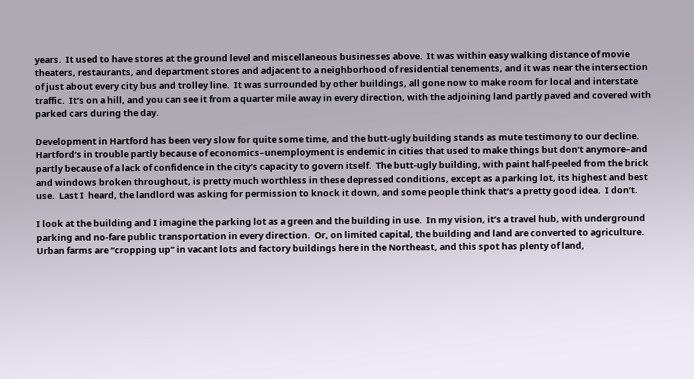years.  It used to have stores at the ground level and miscellaneous businesses above.  It was within easy walking distance of movie theaters, restaurants, and department stores and adjacent to a neighborhood of residential tenements, and it was near the intersection of just about every city bus and trolley line.  It was surrounded by other buildings, all gone now to make room for local and interstate traffic.  It’s on a hill, and you can see it from a quarter mile away in every direction, with the adjoining land partly paved and covered with parked cars during the day.

Development in Hartford has been very slow for quite some time, and the butt-ugly building stands as mute testimony to our decline.  Hartford’s in trouble partly because of economics–unemployment is endemic in cities that used to make things but don’t anymore–and partly because of a lack of confidence in the city’s capacity to govern itself.  The butt-ugly building, with paint half-peeled from the brick and windows broken throughout, is pretty much worthless in these depressed conditions, except as a parking lot, its highest and best use.  Last I  heard, the landlord was asking for permission to knock it down, and some people think that’s a pretty good idea.  I don’t.

I look at the building and I imagine the parking lot as a green and the building in use.  In my vision, it’s a travel hub, with underground parking and no-fare public transportation in every direction.  Or, on limited capital, the building and land are converted to agriculture.  Urban farms are “cropping up” in vacant lots and factory buildings here in the Northeast, and this spot has plenty of land,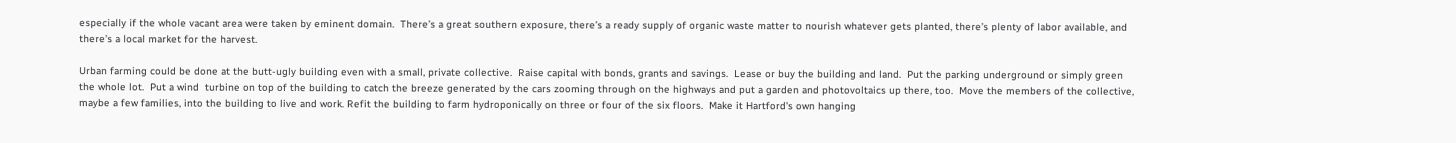especially if the whole vacant area were taken by eminent domain.  There’s a great southern exposure, there’s a ready supply of organic waste matter to nourish whatever gets planted, there’s plenty of labor available, and there’s a local market for the harvest.

Urban farming could be done at the butt-ugly building even with a small, private collective.  Raise capital with bonds, grants and savings.  Lease or buy the building and land.  Put the parking underground or simply green the whole lot.  Put a wind  turbine on top of the building to catch the breeze generated by the cars zooming through on the highways and put a garden and photovoltaics up there, too.  Move the members of the collective, maybe a few families, into the building to live and work. Refit the building to farm hydroponically on three or four of the six floors.  Make it Hartford’s own hanging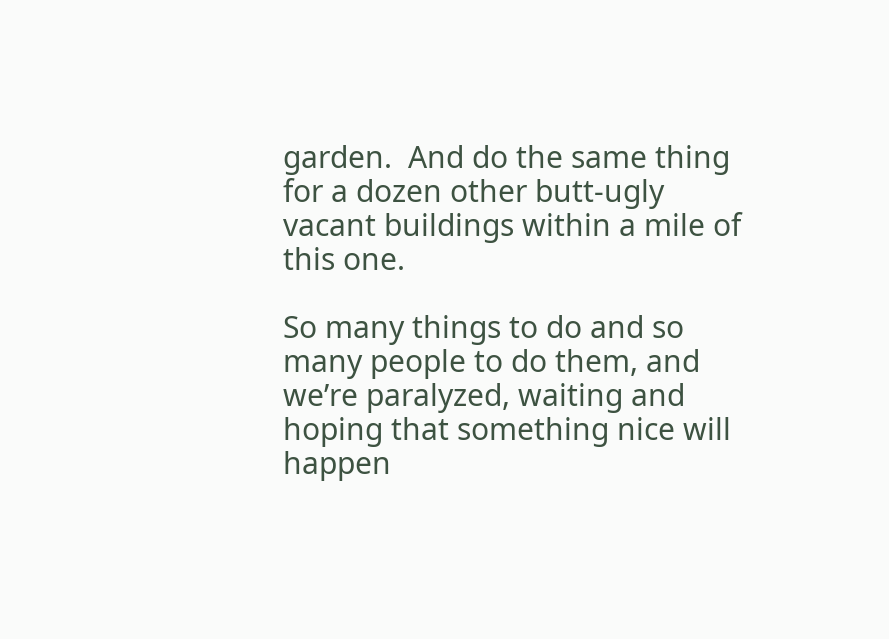garden.  And do the same thing for a dozen other butt-ugly vacant buildings within a mile of this one.

So many things to do and so many people to do them, and we’re paralyzed, waiting and hoping that something nice will happen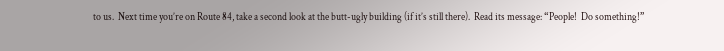to us.  Next time you’re on Route 84, take a second look at the butt-ugly building (if it’s still there).  Read its message: “People!  Do something!”